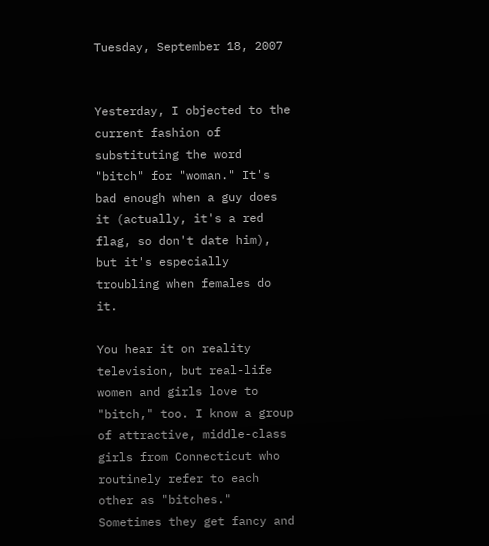Tuesday, September 18, 2007


Yesterday, I objected to the current fashion of substituting the word "bitch" for "woman." It's bad enough when a guy does it (actually, it's a red flag, so don't date him), but it's especially troubling when females do it.

You hear it on reality television, but real-life women and girls love to "bitch," too. I know a group of attractive, middle-class girls from Connecticut who routinely refer to each other as "bitches." Sometimes they get fancy and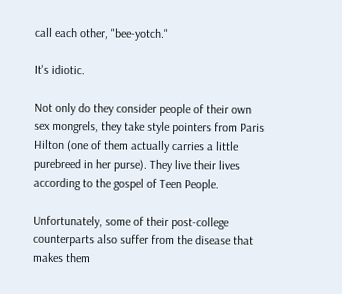call each other, "bee-yotch."

It's idiotic.

Not only do they consider people of their own sex mongrels, they take style pointers from Paris Hilton (one of them actually carries a little purebreed in her purse). They live their lives according to the gospel of Teen People.

Unfortunately, some of their post-college counterparts also suffer from the disease that makes them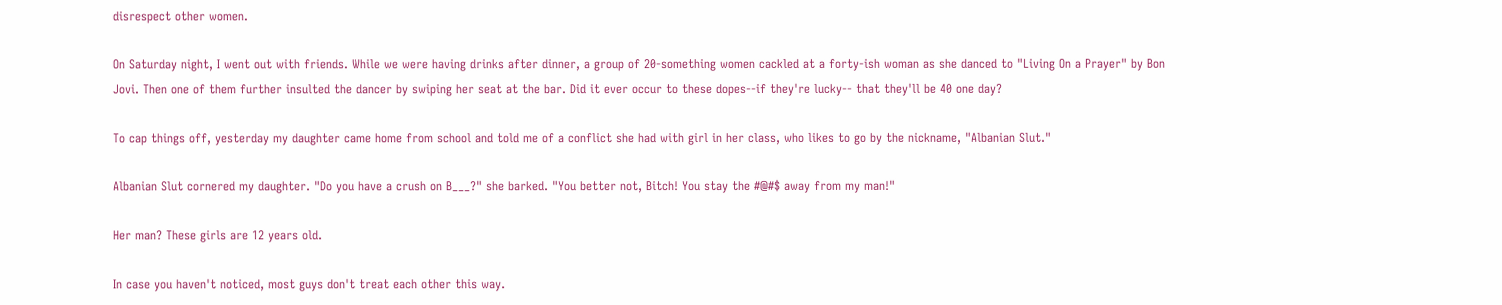disrespect other women.

On Saturday night, I went out with friends. While we were having drinks after dinner, a group of 20-something women cackled at a forty-ish woman as she danced to "Living On a Prayer" by Bon Jovi. Then one of them further insulted the dancer by swiping her seat at the bar. Did it ever occur to these dopes--if they're lucky-- that they'll be 40 one day?

To cap things off, yesterday my daughter came home from school and told me of a conflict she had with girl in her class, who likes to go by the nickname, "Albanian Slut."

Albanian Slut cornered my daughter. "Do you have a crush on B___?" she barked. "You better not, Bitch! You stay the #@#$ away from my man!"

Her man? These girls are 12 years old.

In case you haven't noticed, most guys don't treat each other this way.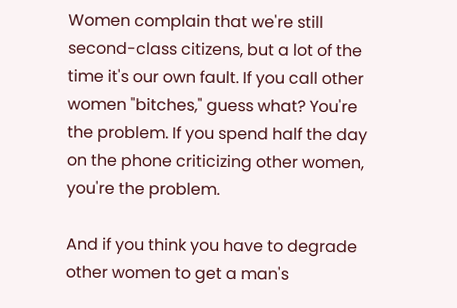Women complain that we're still second-class citizens, but a lot of the time it's our own fault. If you call other women "bitches," guess what? You're the problem. If you spend half the day on the phone criticizing other women, you're the problem.

And if you think you have to degrade other women to get a man's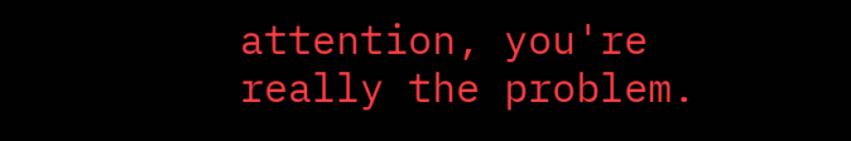attention, you're really the problem.